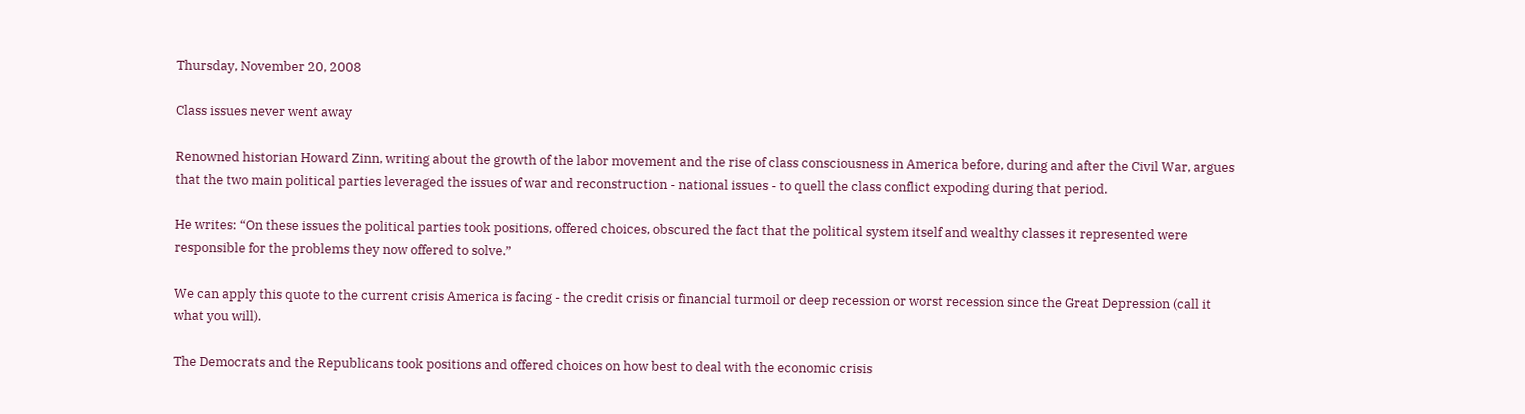Thursday, November 20, 2008

Class issues never went away

Renowned historian Howard Zinn, writing about the growth of the labor movement and the rise of class consciousness in America before, during and after the Civil War, argues that the two main political parties leveraged the issues of war and reconstruction - national issues - to quell the class conflict expoding during that period.

He writes: “On these issues the political parties took positions, offered choices, obscured the fact that the political system itself and wealthy classes it represented were responsible for the problems they now offered to solve.”

We can apply this quote to the current crisis America is facing - the credit crisis or financial turmoil or deep recession or worst recession since the Great Depression (call it what you will).

The Democrats and the Republicans took positions and offered choices on how best to deal with the economic crisis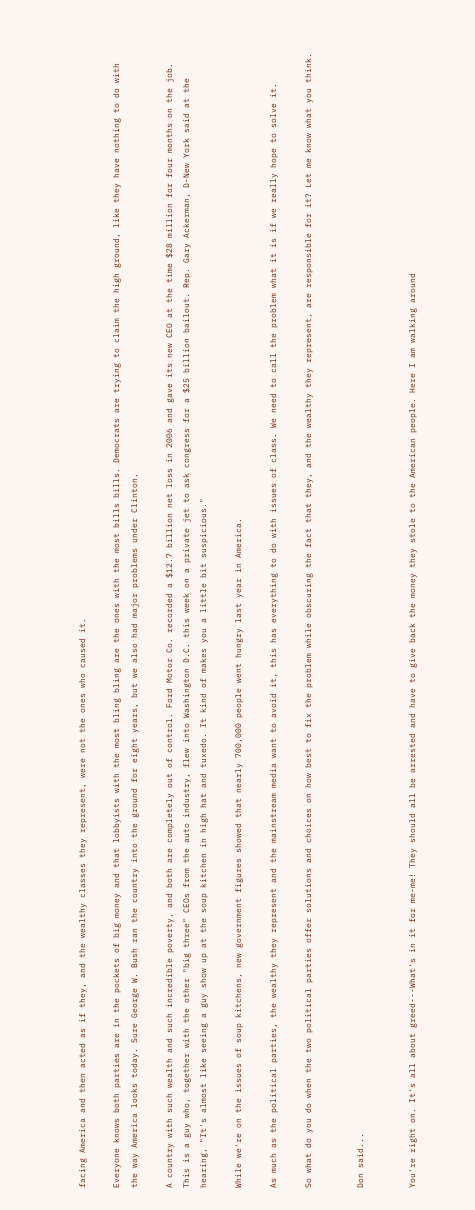facing America and then acted as if they, and the wealthy classes they represent, were not the ones who caused it.

Everyone knows both parties are in the pockets of big money and that lobbyists with the most bling bling are the ones with the most bills bills. Democrats are trying to claim the high ground, like they have nothing to do with the way America looks today. Sure George W. Bush ran the country into the ground for eight years, but we also had major problems under Clinton.

A country with such wealth and such incredible poverty, and both are completely out of control. Ford Motor Co. recorded a $12.7 billion net loss in 2006 and gave its new CEO at the time $28 million for four months on the job. This is a guy who, together with the other "big three" CEOs from the auto industry, flew into Washington D.C. this week on a private jet to ask congress for a $25 billion bailout. Rep. Gary Ackerman, D-New York said at the hearing, "It's almost like seeing a guy show up at the soup kitchen in high hat and tuxedo. It kind of makes you a little bit suspicious."

While we're on the issues of soup kitchens, new government figures showed that nearly 700,000 people went hungry last year in America.

As much as the political parties, the wealthy they represent and the mainstream media want to avoid it, this has everything to do with issues of class. We need to call the problem what it is if we really hope to solve it.

So what do you do when the two political parties offer solutions and choices on how best to fix the problem while obscuring the fact that they, and the wealthy they represent, are responsible for it? Let me know what you think.


Don said...


You're right on. It's all about greed---What's in it for me-me! They should all be arrested and have to give back the money they stole to the American people. Here I am walking around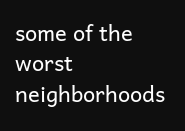some of the worst neighborhoods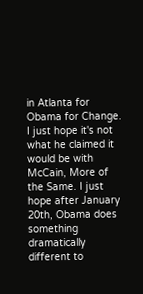in Atlanta for Obama for Change. I just hope it's not what he claimed it would be with McCain, More of the Same. I just hope after January 20th, Obama does something dramatically different to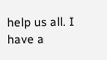help us all. I have a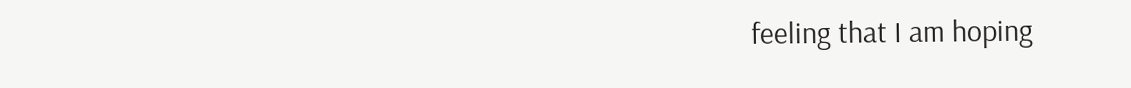feeling that I am hoping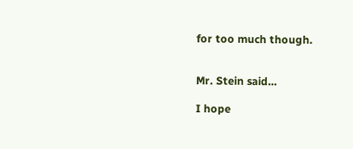for too much though.


Mr. Stein said...

I hope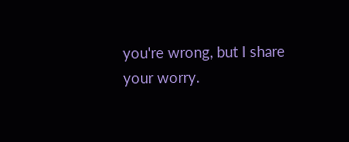you're wrong, but I share your worry.